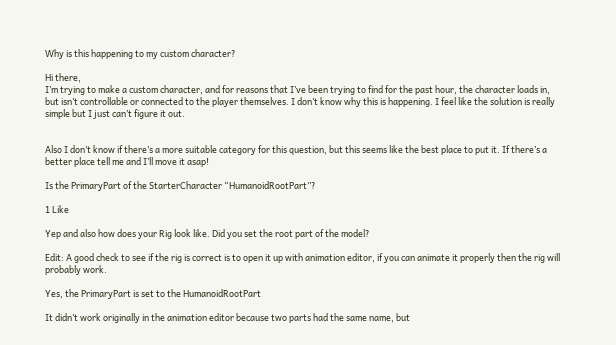Why is this happening to my custom character?

Hi there,
I’m trying to make a custom character, and for reasons that I’ve been trying to find for the past hour, the character loads in, but isn’t controllable or connected to the player themselves. I don’t know why this is happening. I feel like the solution is really simple but I just can’t figure it out.


Also I don’t know if there’s a more suitable category for this question, but this seems like the best place to put it. If there’s a better place tell me and I’ll move it asap!

Is the PrimaryPart of the StarterCharacter “HumanoidRootPart”?

1 Like

Yep and also how does your Rig look like. Did you set the root part of the model?

Edit: A good check to see if the rig is correct is to open it up with animation editor, if you can animate it properly then the rig will probably work.

Yes, the PrimaryPart is set to the HumanoidRootPart

It didn’t work originally in the animation editor because two parts had the same name, but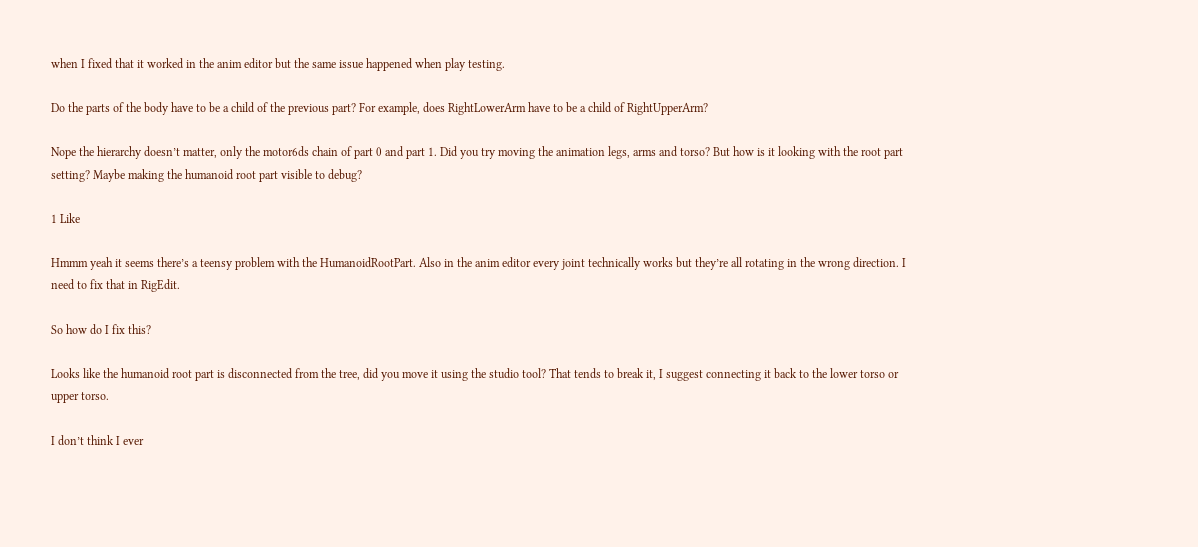when I fixed that it worked in the anim editor but the same issue happened when play testing.

Do the parts of the body have to be a child of the previous part? For example, does RightLowerArm have to be a child of RightUpperArm?

Nope the hierarchy doesn’t matter, only the motor6ds chain of part 0 and part 1. Did you try moving the animation legs, arms and torso? But how is it looking with the root part setting? Maybe making the humanoid root part visible to debug?

1 Like

Hmmm yeah it seems there’s a teensy problem with the HumanoidRootPart. Also in the anim editor every joint technically works but they’re all rotating in the wrong direction. I need to fix that in RigEdit.

So how do I fix this?

Looks like the humanoid root part is disconnected from the tree, did you move it using the studio tool? That tends to break it, I suggest connecting it back to the lower torso or upper torso.

I don’t think I ever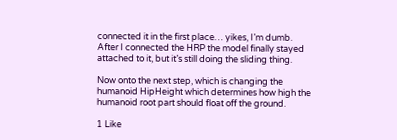connected it in the first place… yikes, I’m dumb.
After I connected the HRP the model finally stayed attached to it, but it’s still doing the sliding thing.

Now onto the next step, which is changing the humanoid HipHeight which determines how high the humanoid root part should float off the ground.

1 Like